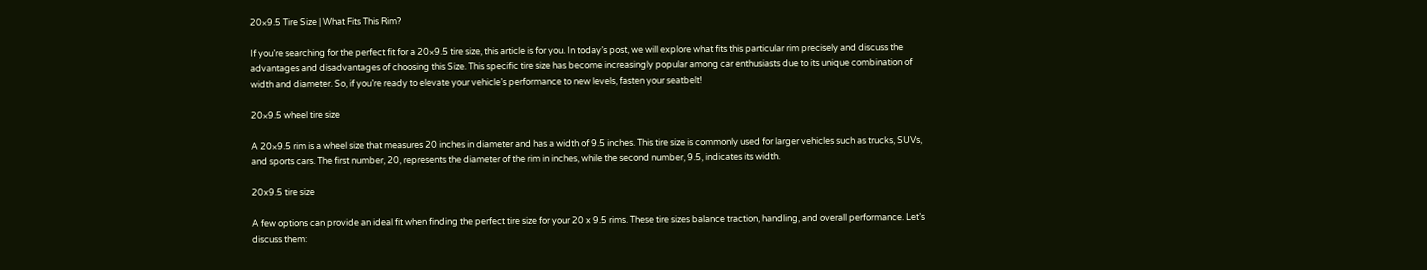20×9.5 Tire Size | What Fits This Rim?

If you’re searching for the perfect fit for a 20×9.5 tire size, this article is for you. In today’s post, we will explore what fits this particular rim precisely and discuss the advantages and disadvantages of choosing this Size. This specific tire size has become increasingly popular among car enthusiasts due to its unique combination of width and diameter. So, if you’re ready to elevate your vehicle’s performance to new levels, fasten your seatbelt!

20×9.5 wheel tire size

A 20×9.5 rim is a wheel size that measures 20 inches in diameter and has a width of 9.5 inches. This tire size is commonly used for larger vehicles such as trucks, SUVs, and sports cars. The first number, 20, represents the diameter of the rim in inches, while the second number, 9.5, indicates its width.

20x9.5 tire size

A few options can provide an ideal fit when finding the perfect tire size for your 20 x 9.5 rims. These tire sizes balance traction, handling, and overall performance. Let’s discuss them: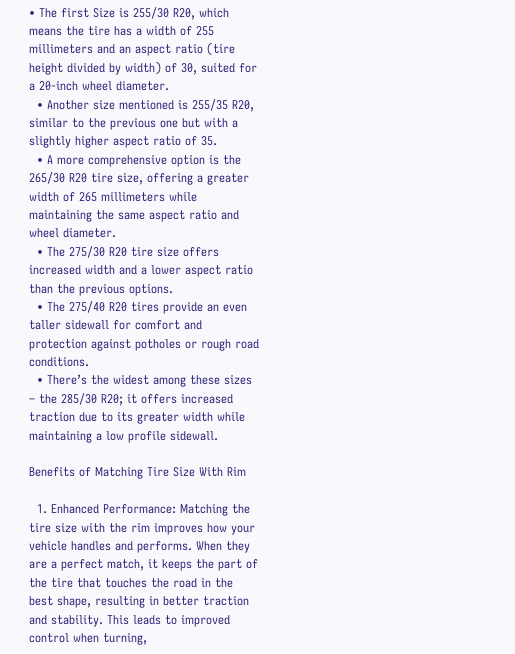• The first Size is 255/30 R20, which means the tire has a width of 255 millimeters and an aspect ratio (tire height divided by width) of 30, suited for a 20-inch wheel diameter.
  • Another size mentioned is 255/35 R20, similar to the previous one but with a slightly higher aspect ratio of 35.
  • A more comprehensive option is the 265/30 R20 tire size, offering a greater width of 265 millimeters while maintaining the same aspect ratio and wheel diameter.
  • The 275/30 R20 tire size offers increased width and a lower aspect ratio than the previous options.
  • The 275/40 R20 tires provide an even taller sidewall for comfort and protection against potholes or rough road conditions.
  • There’s the widest among these sizes – the 285/30 R20; it offers increased traction due to its greater width while maintaining a low profile sidewall.

Benefits of Matching Tire Size With Rim

  1. Enhanced Performance: Matching the tire size with the rim improves how your vehicle handles and performs. When they are a perfect match, it keeps the part of the tire that touches the road in the best shape, resulting in better traction and stability. This leads to improved control when turning,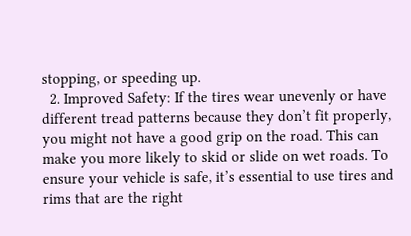stopping, or speeding up.
  2. Improved Safety: If the tires wear unevenly or have different tread patterns because they don’t fit properly, you might not have a good grip on the road. This can make you more likely to skid or slide on wet roads. To ensure your vehicle is safe, it’s essential to use tires and rims that are the right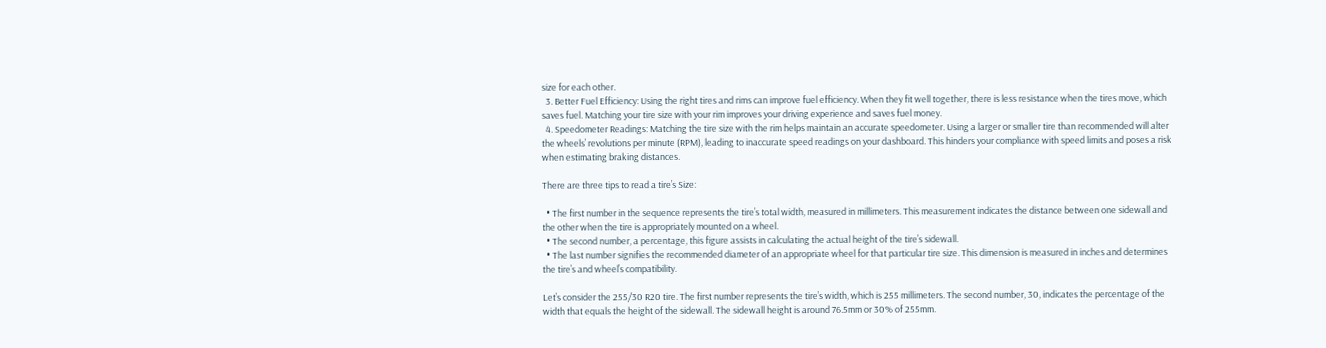size for each other.
  3. Better Fuel Efficiency: Using the right tires and rims can improve fuel efficiency. When they fit well together, there is less resistance when the tires move, which saves fuel. Matching your tire size with your rim improves your driving experience and saves fuel money.
  4. Speedometer Readings: Matching the tire size with the rim helps maintain an accurate speedometer. Using a larger or smaller tire than recommended will alter the wheels’ revolutions per minute (RPM), leading to inaccurate speed readings on your dashboard. This hinders your compliance with speed limits and poses a risk when estimating braking distances.

There are three tips to read a tire’s Size:

  • The first number in the sequence represents the tire’s total width, measured in millimeters. This measurement indicates the distance between one sidewall and the other when the tire is appropriately mounted on a wheel.
  • The second number, a percentage, this figure assists in calculating the actual height of the tire’s sidewall.
  • The last number signifies the recommended diameter of an appropriate wheel for that particular tire size. This dimension is measured in inches and determines the tire’s and wheel’s compatibility.

Let’s consider the 255/30 R20 tire. The first number represents the tire’s width, which is 255 millimeters. The second number, 30, indicates the percentage of the width that equals the height of the sidewall. The sidewall height is around 76.5mm or 30% of 255mm.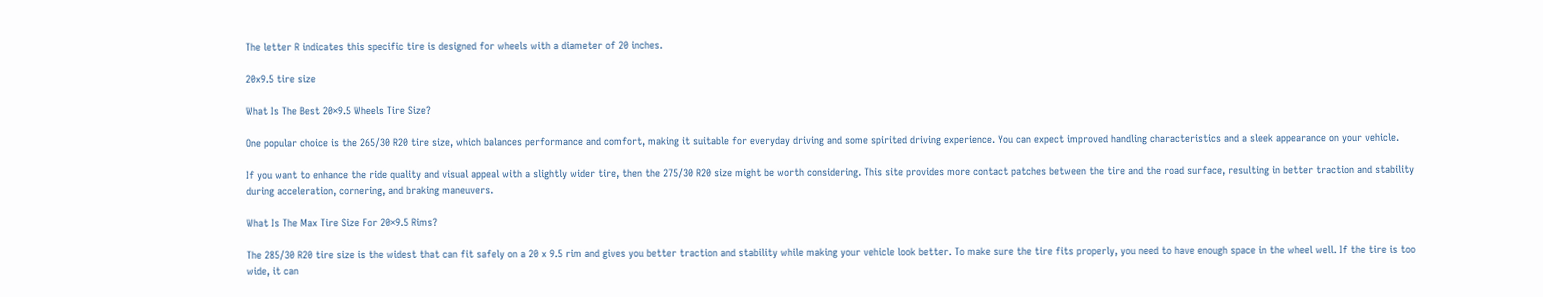The letter R indicates this specific tire is designed for wheels with a diameter of 20 inches.

20x9.5 tire size

What Is The Best 20×9.5 Wheels Tire Size?

One popular choice is the 265/30 R20 tire size, which balances performance and comfort, making it suitable for everyday driving and some spirited driving experience. You can expect improved handling characteristics and a sleek appearance on your vehicle.

If you want to enhance the ride quality and visual appeal with a slightly wider tire, then the 275/30 R20 size might be worth considering. This site provides more contact patches between the tire and the road surface, resulting in better traction and stability during acceleration, cornering, and braking maneuvers.

What Is The Max Tire Size For 20×9.5 Rims?

The 285/30 R20 tire size is the widest that can fit safely on a 20 x 9.5 rim and gives you better traction and stability while making your vehicle look better. To make sure the tire fits properly, you need to have enough space in the wheel well. If the tire is too wide, it can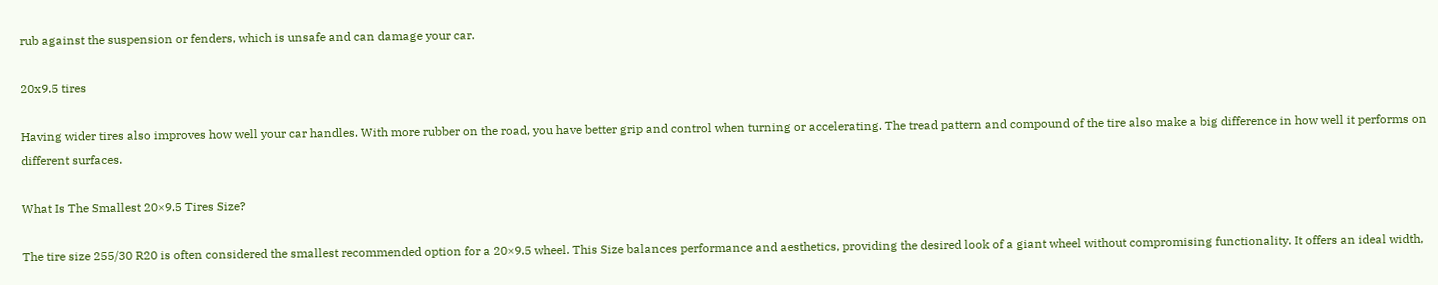rub against the suspension or fenders, which is unsafe and can damage your car.

20x9.5 tires

Having wider tires also improves how well your car handles. With more rubber on the road, you have better grip and control when turning or accelerating. The tread pattern and compound of the tire also make a big difference in how well it performs on different surfaces.

What Is The Smallest 20×9.5 Tires Size?

The tire size 255/30 R20 is often considered the smallest recommended option for a 20×9.5 wheel. This Size balances performance and aesthetics, providing the desired look of a giant wheel without compromising functionality. It offers an ideal width,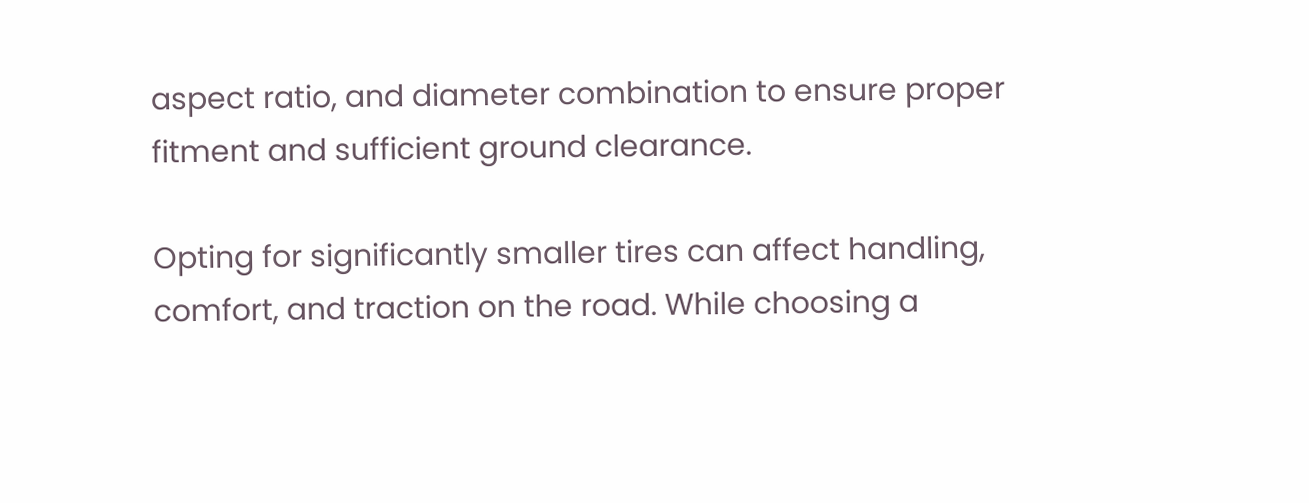aspect ratio, and diameter combination to ensure proper fitment and sufficient ground clearance.

Opting for significantly smaller tires can affect handling, comfort, and traction on the road. While choosing a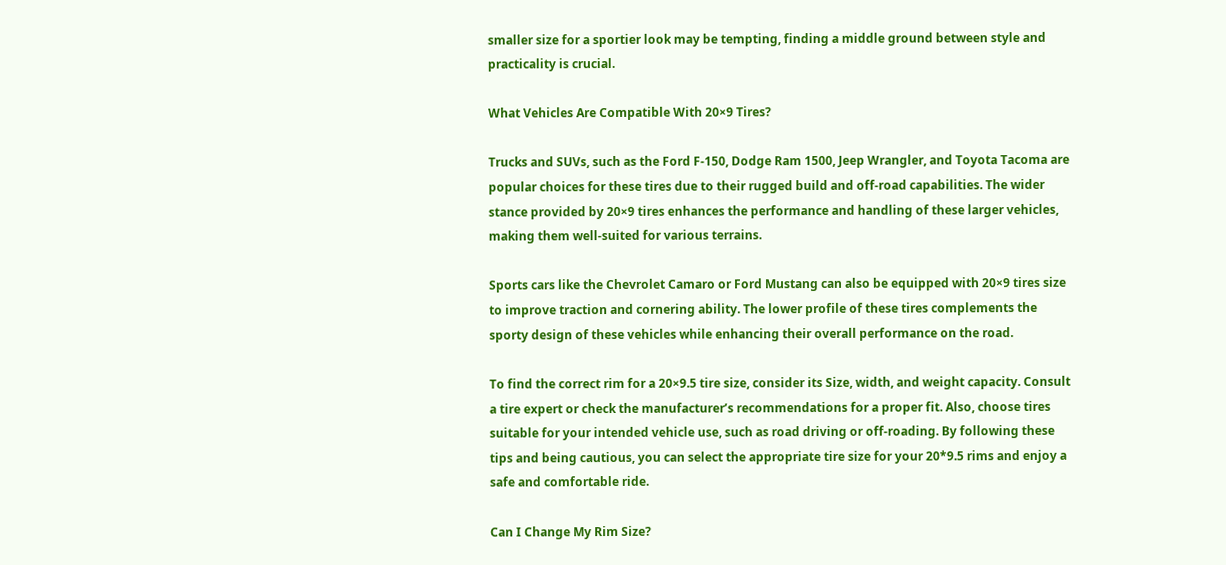smaller size for a sportier look may be tempting, finding a middle ground between style and practicality is crucial.

What Vehicles Are Compatible With 20×9 Tires?

Trucks and SUVs, such as the Ford F-150, Dodge Ram 1500, Jeep Wrangler, and Toyota Tacoma are popular choices for these tires due to their rugged build and off-road capabilities. The wider stance provided by 20×9 tires enhances the performance and handling of these larger vehicles, making them well-suited for various terrains.

Sports cars like the Chevrolet Camaro or Ford Mustang can also be equipped with 20×9 tires size to improve traction and cornering ability. The lower profile of these tires complements the sporty design of these vehicles while enhancing their overall performance on the road.

To find the correct rim for a 20×9.5 tire size, consider its Size, width, and weight capacity. Consult a tire expert or check the manufacturer’s recommendations for a proper fit. Also, choose tires suitable for your intended vehicle use, such as road driving or off-roading. By following these tips and being cautious, you can select the appropriate tire size for your 20*9.5 rims and enjoy a safe and comfortable ride.

Can I Change My Rim Size?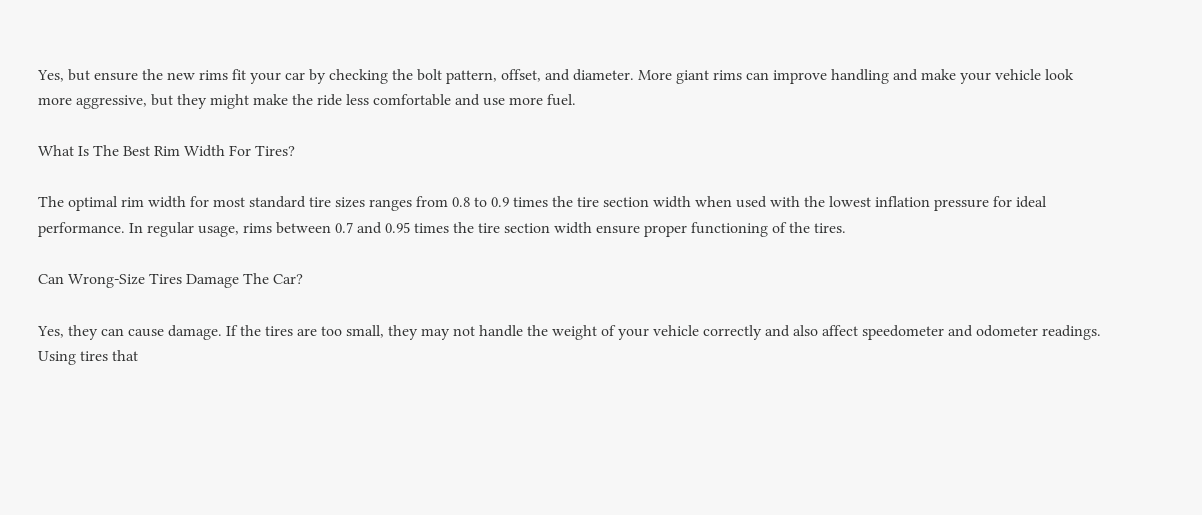Yes, but ensure the new rims fit your car by checking the bolt pattern, offset, and diameter. More giant rims can improve handling and make your vehicle look more aggressive, but they might make the ride less comfortable and use more fuel.

What Is The Best Rim Width For Tires?

The optimal rim width for most standard tire sizes ranges from 0.8 to 0.9 times the tire section width when used with the lowest inflation pressure for ideal performance. In regular usage, rims between 0.7 and 0.95 times the tire section width ensure proper functioning of the tires.

Can Wrong-Size Tires Damage The Car?

Yes, they can cause damage. If the tires are too small, they may not handle the weight of your vehicle correctly and also affect speedometer and odometer readings. Using tires that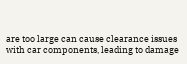are too large can cause clearance issues with car components, leading to damage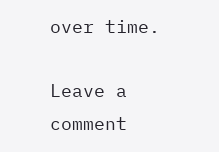over time.

Leave a comment